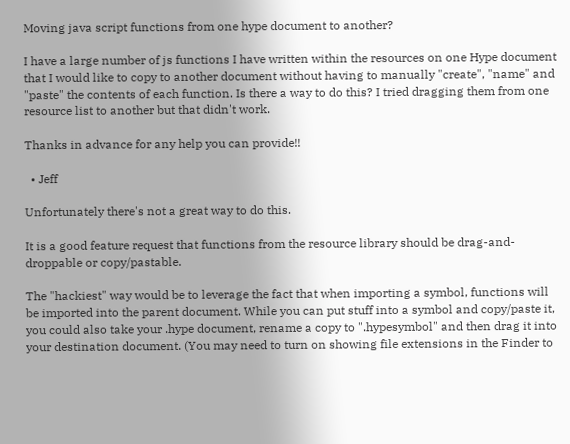Moving java script functions from one hype document to another?

I have a large number of js functions I have written within the resources on one Hype document that I would like to copy to another document without having to manually "create", "name" and "paste" the contents of each function. Is there a way to do this? I tried dragging them from one resource list to another but that didn't work.

Thanks in advance for any help you can provide!!

  • Jeff

Unfortunately there's not a great way to do this.

It is a good feature request that functions from the resource library should be drag-and-droppable or copy/pastable.

The "hackiest" way would be to leverage the fact that when importing a symbol, functions will be imported into the parent document. While you can put stuff into a symbol and copy/paste it, you could also take your .hype document, rename a copy to ".hypesymbol" and then drag it into your destination document. (You may need to turn on showing file extensions in the Finder to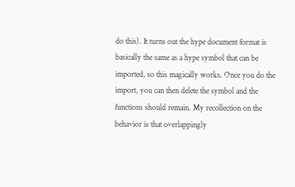do this). It turns out the hype document format is basically the same as a hype symbol that can be imported, so this magically works. Once you do the import, you can then delete the symbol and the functions should remain. My recollection on the behavior is that overlappingly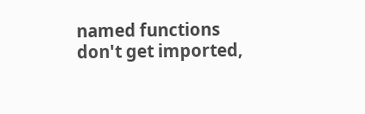named functions don't get imported,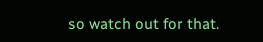so watch out for that.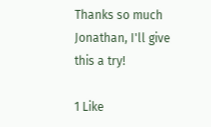Thanks so much Jonathan, I'll give this a try!

1 Like